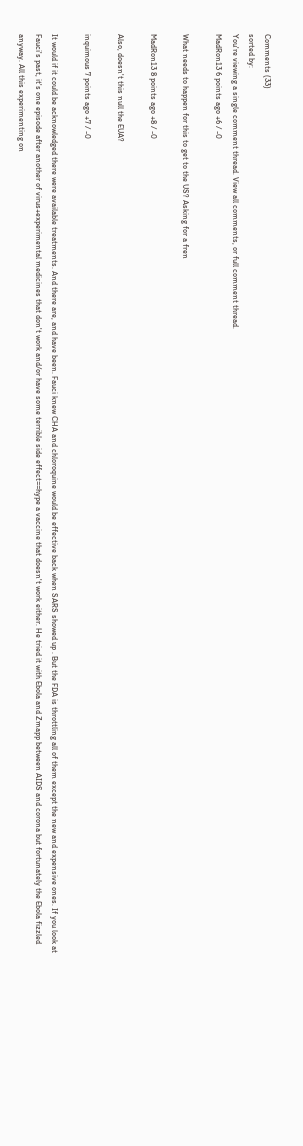Comments (33)
sorted by:
You're viewing a single comment thread. View all comments, or full comment thread.
MadRon13 6 points ago +6 / -0

What needs to happen for this to get to the US? Asking for a fren

MadRon13 8 points ago +8 / -0

Also, doesn't this null the EUA?

inquimous 7 points ago +7 / -0

It would if it could be acknowledged there were available treatments. And there are, and have been. Fauci knew CHA and chloroquine would be effective back when SARS showed up . But the FDA is throttling all of them except the new and expensive ones. If you look at Fauci's past, it's one episode after another of virus+experimental medicines that don't work and/or have some terrible side effect==hype a vaccine that doesn't work either. He tried it with Ebola and Zmapp between AIDS and corona but fortunately the Ebola fizzled anyway. All this experimenting on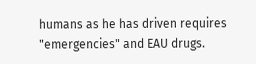humans as he has driven requires "emergencies" and EAU drugs.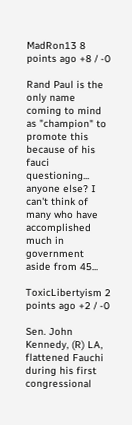MadRon13 8 points ago +8 / -0

Rand Paul is the only name coming to mind as "champion" to promote this because of his fauci questioning... anyone else? I can't think of many who have accomplished much in government aside from 45...

ToxicLibertyism 2 points ago +2 / -0

Sen. John Kennedy, (R) LA, flattened Fauchi during his first congressional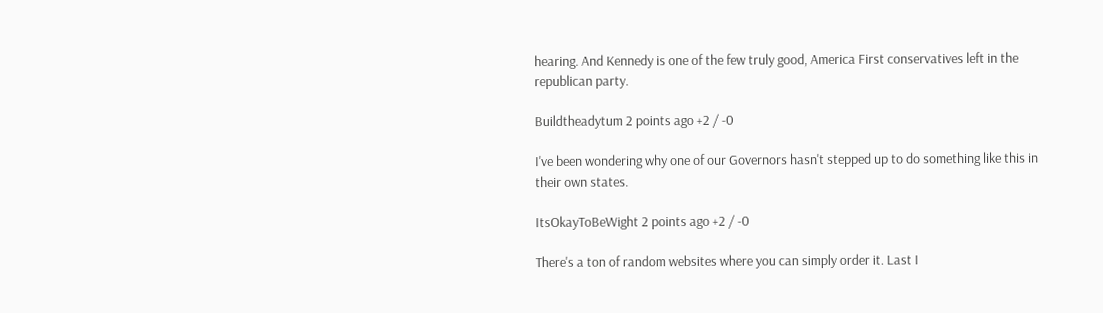hearing. And Kennedy is one of the few truly good, America First conservatives left in the republican party.

Buildtheadytum 2 points ago +2 / -0

I've been wondering why one of our Governors hasn't stepped up to do something like this in their own states.

ItsOkayToBeWight 2 points ago +2 / -0

There's a ton of random websites where you can simply order it. Last I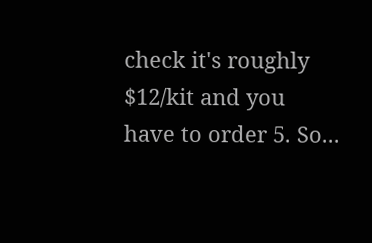check it's roughly $12/kit and you have to order 5. So...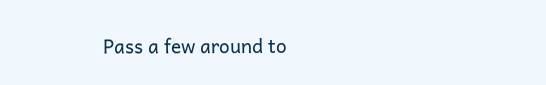Pass a few around to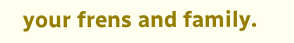your frens and family.